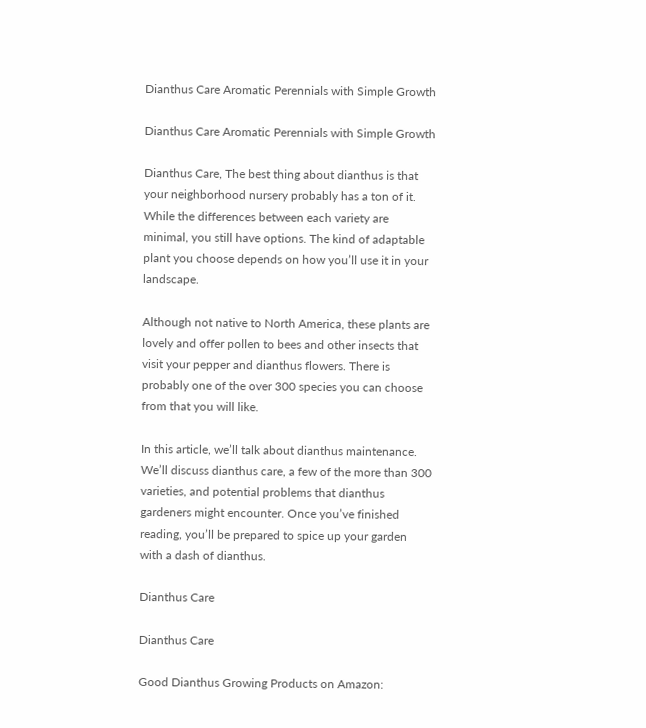Dianthus Care Aromatic Perennials with Simple Growth

Dianthus Care Aromatic Perennials with Simple Growth

Dianthus Care, The best thing about dianthus is that your neighborhood nursery probably has a ton of it. While the differences between each variety are minimal, you still have options. The kind of adaptable plant you choose depends on how you’ll use it in your landscape.

Although not native to North America, these plants are lovely and offer pollen to bees and other insects that visit your pepper and dianthus flowers. There is probably one of the over 300 species you can choose from that you will like.

In this article, we’ll talk about dianthus maintenance. We’ll discuss dianthus care, a few of the more than 300 varieties, and potential problems that dianthus gardeners might encounter. Once you’ve finished reading, you’ll be prepared to spice up your garden with a dash of dianthus.

Dianthus Care

Dianthus Care

Good Dianthus Growing Products on Amazon: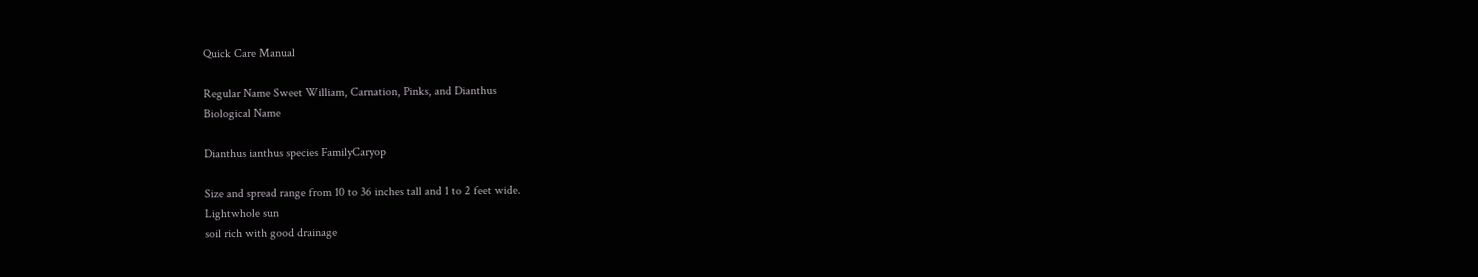Quick Care Manual

Regular Name Sweet William, Carnation, Pinks, and Dianthus
Biological Name

Dianthus ianthus species FamilyCaryop

Size and spread range from 10 to 36 inches tall and 1 to 2 feet wide.
Lightwhole sun
soil rich with good drainage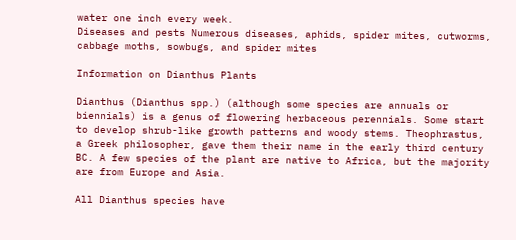water one inch every week.
Diseases and pests Numerous diseases, aphids, spider mites, cutworms, cabbage moths, sowbugs, and spider mites

Information on Dianthus Plants

Dianthus (Dianthus spp.) (although some species are annuals or biennials) is a genus of flowering herbaceous perennials. Some start to develop shrub-like growth patterns and woody stems. Theophrastus, a Greek philosopher, gave them their name in the early third century BC. A few species of the plant are native to Africa, but the majority are from Europe and Asia.

All Dianthus species have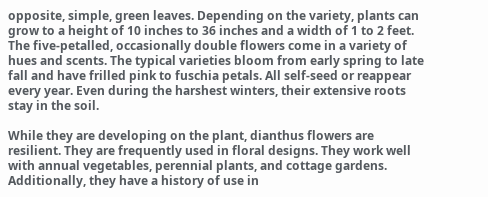opposite, simple, green leaves. Depending on the variety, plants can grow to a height of 10 inches to 36 inches and a width of 1 to 2 feet. The five-petalled, occasionally double flowers come in a variety of hues and scents. The typical varieties bloom from early spring to late fall and have frilled pink to fuschia petals. All self-seed or reappear every year. Even during the harshest winters, their extensive roots stay in the soil.

While they are developing on the plant, dianthus flowers are resilient. They are frequently used in floral designs. They work well with annual vegetables, perennial plants, and cottage gardens. Additionally, they have a history of use in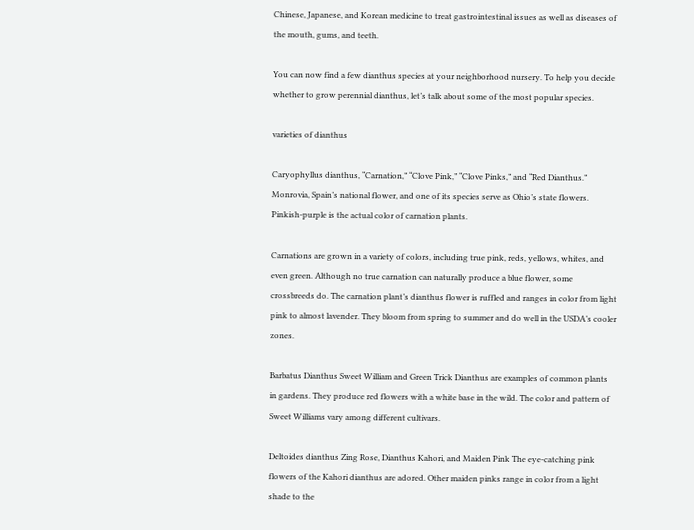Chinese, Japanese, and Korean medicine to treat gastrointestinal issues as well as diseases of the mouth, gums, and teeth.

You can now find a few dianthus species at your neighborhood nursery. To help you decide whether to grow perennial dianthus, let’s talk about some of the most popular species.

varieties of dianthus

Caryophyllus dianthus, “Carnation,” “Clove Pink,” “Clove Pinks,” and “Red Dianthus.” Monrovia, Spain’s national flower, and one of its species serve as Ohio’s state flowers. Pinkish-purple is the actual color of carnation plants.

Carnations are grown in a variety of colors, including true pink, reds, yellows, whites, and even green. Although no true carnation can naturally produce a blue flower, some crossbreeds do. The carnation plant’s dianthus flower is ruffled and ranges in color from light pink to almost lavender. They bloom from spring to summer and do well in the USDA’s cooler zones.

Barbatus Dianthus Sweet William and Green Trick Dianthus are examples of common plants in gardens. They produce red flowers with a white base in the wild. The color and pattern of Sweet Williams vary among different cultivars.

Deltoides dianthus Zing Rose, Dianthus Kahori, and Maiden Pink The eye-catching pink flowers of the Kahori dianthus are adored. Other maiden pinks range in color from a light shade to the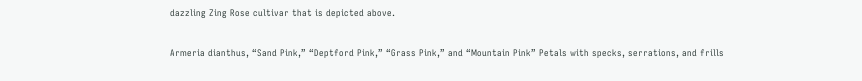dazzling Zing Rose cultivar that is depicted above.

Armeria dianthus, “Sand Pink,” “Deptford Pink,” “Grass Pink,” and “Mountain Pink” Petals with specks, serrations, and frills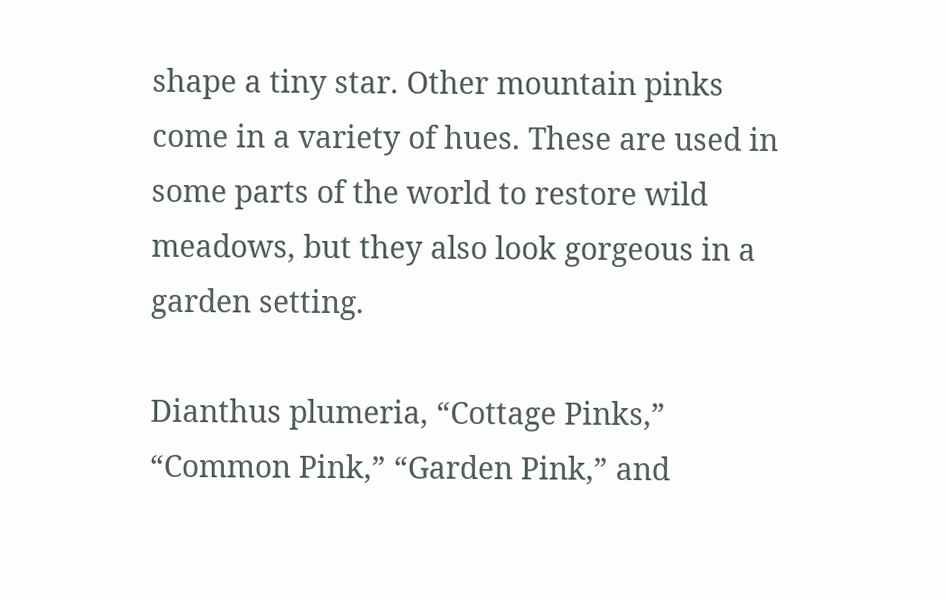shape a tiny star. Other mountain pinks come in a variety of hues. These are used in some parts of the world to restore wild meadows, but they also look gorgeous in a garden setting.

Dianthus plumeria, “Cottage Pinks,” “Common Pink,” “Garden Pink,” and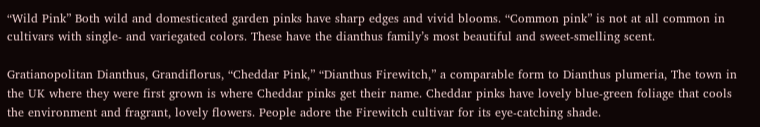“Wild Pink” Both wild and domesticated garden pinks have sharp edges and vivid blooms. “Common pink” is not at all common in cultivars with single- and variegated colors. These have the dianthus family’s most beautiful and sweet-smelling scent.

Gratianopolitan Dianthus, Grandiflorus, “Cheddar Pink,” “Dianthus Firewitch,” a comparable form to Dianthus plumeria, The town in the UK where they were first grown is where Cheddar pinks get their name. Cheddar pinks have lovely blue-green foliage that cools the environment and fragrant, lovely flowers. People adore the Firewitch cultivar for its eye-catching shade.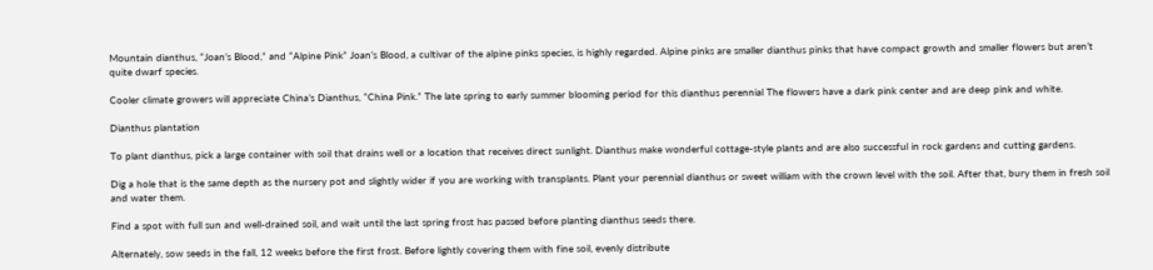Mountain dianthus, “Joan’s Blood,” and “Alpine Pink” Joan’s Blood, a cultivar of the alpine pinks species, is highly regarded. Alpine pinks are smaller dianthus pinks that have compact growth and smaller flowers but aren’t quite dwarf species.

Cooler climate growers will appreciate China’s Dianthus, “China Pink.” The late spring to early summer blooming period for this dianthus perennial The flowers have a dark pink center and are deep pink and white.

Dianthus plantation

To plant dianthus, pick a large container with soil that drains well or a location that receives direct sunlight. Dianthus make wonderful cottage-style plants and are also successful in rock gardens and cutting gardens.

Dig a hole that is the same depth as the nursery pot and slightly wider if you are working with transplants. Plant your perennial dianthus or sweet william with the crown level with the soil. After that, bury them in fresh soil and water them.

Find a spot with full sun and well-drained soil, and wait until the last spring frost has passed before planting dianthus seeds there.

Alternately, sow seeds in the fall, 12 weeks before the first frost. Before lightly covering them with fine soil, evenly distribute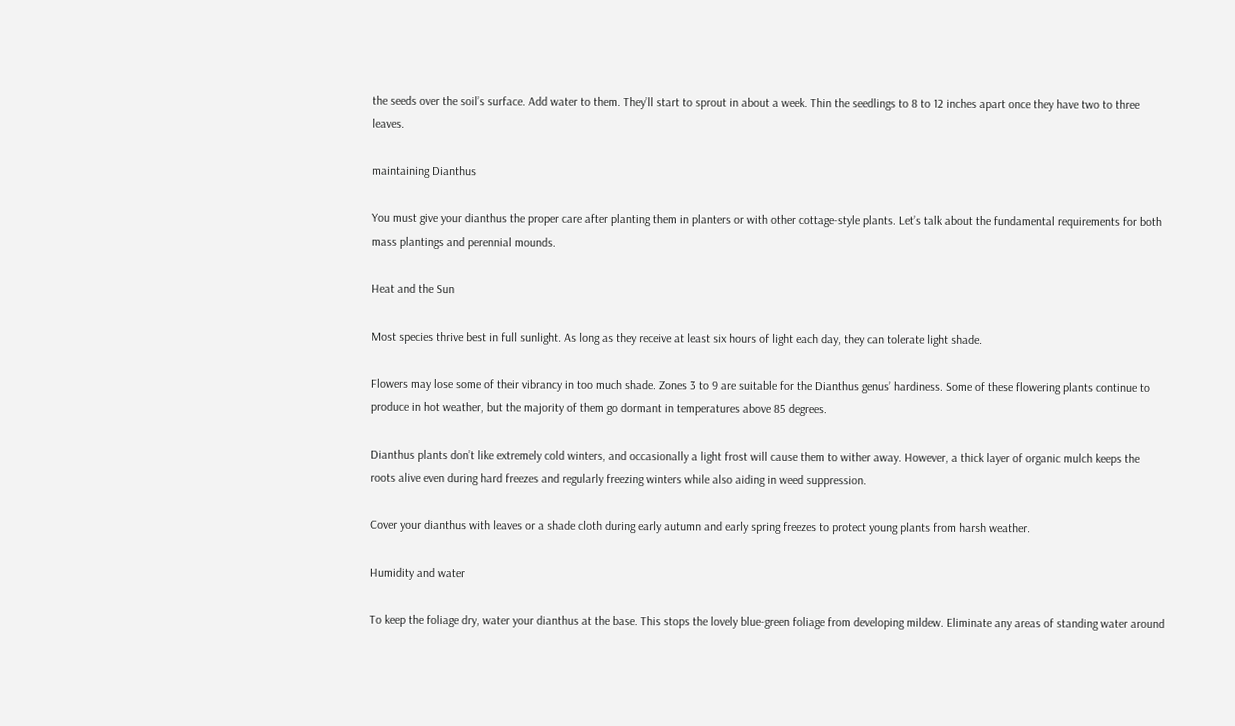the seeds over the soil’s surface. Add water to them. They’ll start to sprout in about a week. Thin the seedlings to 8 to 12 inches apart once they have two to three leaves.

maintaining Dianthus

You must give your dianthus the proper care after planting them in planters or with other cottage-style plants. Let’s talk about the fundamental requirements for both mass plantings and perennial mounds.

Heat and the Sun

Most species thrive best in full sunlight. As long as they receive at least six hours of light each day, they can tolerate light shade.

Flowers may lose some of their vibrancy in too much shade. Zones 3 to 9 are suitable for the Dianthus genus’ hardiness. Some of these flowering plants continue to produce in hot weather, but the majority of them go dormant in temperatures above 85 degrees.

Dianthus plants don’t like extremely cold winters, and occasionally a light frost will cause them to wither away. However, a thick layer of organic mulch keeps the roots alive even during hard freezes and regularly freezing winters while also aiding in weed suppression.

Cover your dianthus with leaves or a shade cloth during early autumn and early spring freezes to protect young plants from harsh weather.

Humidity and water

To keep the foliage dry, water your dianthus at the base. This stops the lovely blue-green foliage from developing mildew. Eliminate any areas of standing water around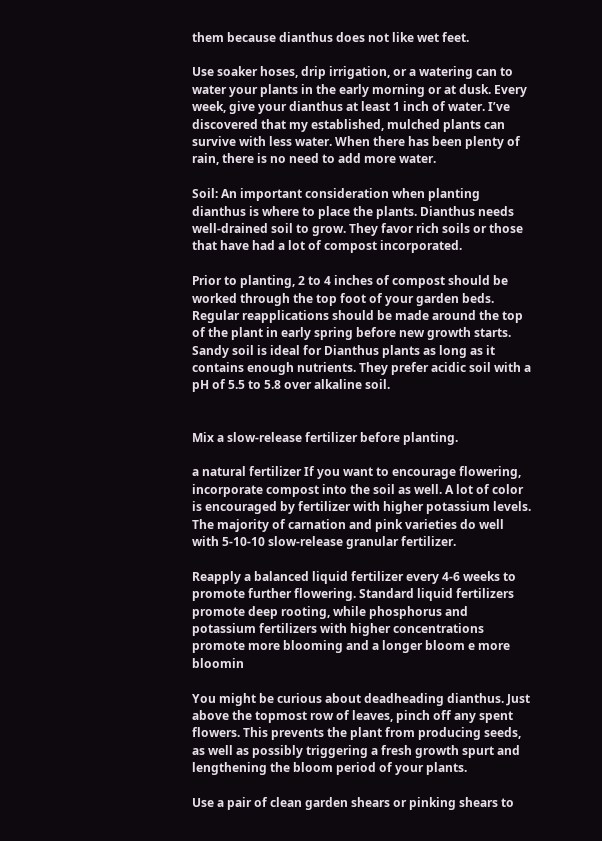them because dianthus does not like wet feet.

Use soaker hoses, drip irrigation, or a watering can to water your plants in the early morning or at dusk. Every week, give your dianthus at least 1 inch of water. I’ve discovered that my established, mulched plants can survive with less water. When there has been plenty of rain, there is no need to add more water.

Soil: An important consideration when planting dianthus is where to place the plants. Dianthus needs well-drained soil to grow. They favor rich soils or those that have had a lot of compost incorporated.

Prior to planting, 2 to 4 inches of compost should be worked through the top foot of your garden beds. Regular reapplications should be made around the top of the plant in early spring before new growth starts. Sandy soil is ideal for Dianthus plants as long as it contains enough nutrients. They prefer acidic soil with a pH of 5.5 to 5.8 over alkaline soil.


Mix a slow-release fertilizer before planting.

a natural fertilizer If you want to encourage flowering, incorporate compost into the soil as well. A lot of color is encouraged by fertilizer with higher potassium levels. The majority of carnation and pink varieties do well with 5-10-10 slow-release granular fertilizer.

Reapply a balanced liquid fertilizer every 4-6 weeks to promote further flowering. Standard liquid fertilizers promote deep rooting, while phosphorus and potassium fertilizers with higher concentrations promote more blooming and a longer bloom e more bloomin

You might be curious about deadheading dianthus. Just above the topmost row of leaves, pinch off any spent flowers. This prevents the plant from producing seeds, as well as possibly triggering a fresh growth spurt and lengthening the bloom period of your plants.

Use a pair of clean garden shears or pinking shears to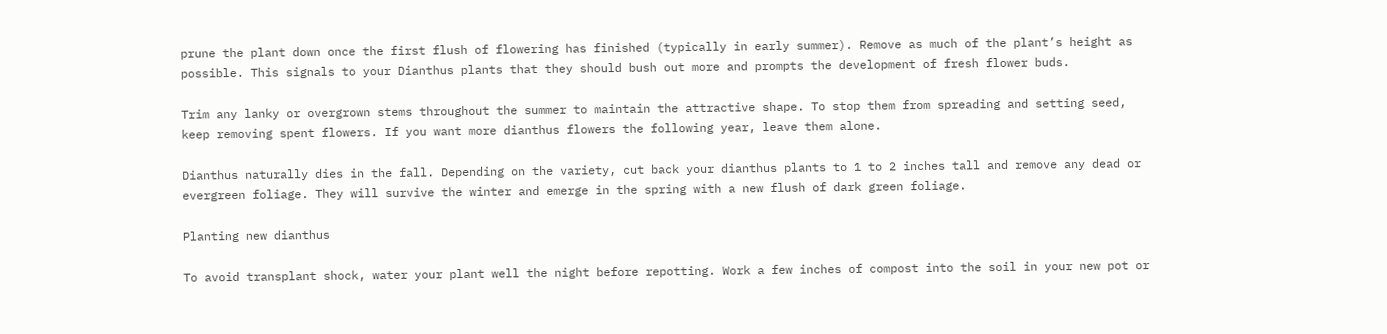prune the plant down once the first flush of flowering has finished (typically in early summer). Remove as much of the plant’s height as possible. This signals to your Dianthus plants that they should bush out more and prompts the development of fresh flower buds.

Trim any lanky or overgrown stems throughout the summer to maintain the attractive shape. To stop them from spreading and setting seed, keep removing spent flowers. If you want more dianthus flowers the following year, leave them alone.

Dianthus naturally dies in the fall. Depending on the variety, cut back your dianthus plants to 1 to 2 inches tall and remove any dead or evergreen foliage. They will survive the winter and emerge in the spring with a new flush of dark green foliage.

Planting new dianthus

To avoid transplant shock, water your plant well the night before repotting. Work a few inches of compost into the soil in your new pot or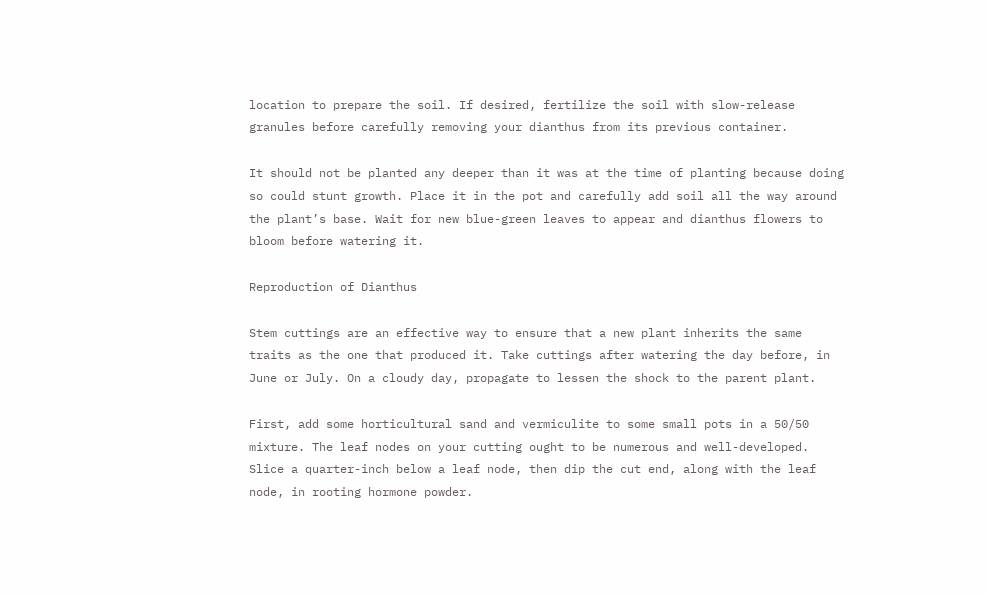location to prepare the soil. If desired, fertilize the soil with slow-release granules before carefully removing your dianthus from its previous container.

It should not be planted any deeper than it was at the time of planting because doing so could stunt growth. Place it in the pot and carefully add soil all the way around the plant’s base. Wait for new blue-green leaves to appear and dianthus flowers to bloom before watering it.

Reproduction of Dianthus

Stem cuttings are an effective way to ensure that a new plant inherits the same traits as the one that produced it. Take cuttings after watering the day before, in June or July. On a cloudy day, propagate to lessen the shock to the parent plant.

First, add some horticultural sand and vermiculite to some small pots in a 50/50 mixture. The leaf nodes on your cutting ought to be numerous and well-developed. Slice a quarter-inch below a leaf node, then dip the cut end, along with the leaf node, in rooting hormone powder.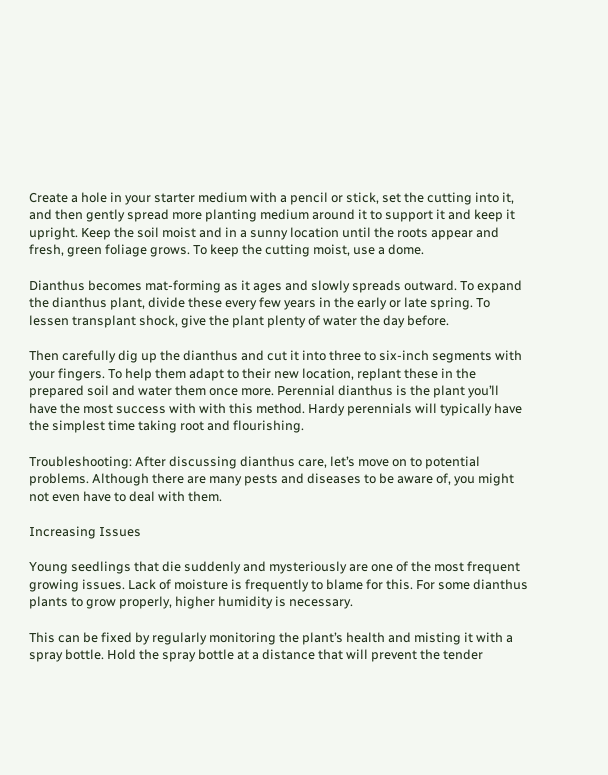Create a hole in your starter medium with a pencil or stick, set the cutting into it, and then gently spread more planting medium around it to support it and keep it upright. Keep the soil moist and in a sunny location until the roots appear and fresh, green foliage grows. To keep the cutting moist, use a dome.

Dianthus becomes mat-forming as it ages and slowly spreads outward. To expand the dianthus plant, divide these every few years in the early or late spring. To lessen transplant shock, give the plant plenty of water the day before.

Then carefully dig up the dianthus and cut it into three to six-inch segments with your fingers. To help them adapt to their new location, replant these in the prepared soil and water them once more. Perennial dianthus is the plant you’ll have the most success with with this method. Hardy perennials will typically have the simplest time taking root and flourishing.

Troubleshooting: After discussing dianthus care, let’s move on to potential problems. Although there are many pests and diseases to be aware of, you might not even have to deal with them.

Increasing Issues

Young seedlings that die suddenly and mysteriously are one of the most frequent growing issues. Lack of moisture is frequently to blame for this. For some dianthus plants to grow properly, higher humidity is necessary.

This can be fixed by regularly monitoring the plant’s health and misting it with a spray bottle. Hold the spray bottle at a distance that will prevent the tender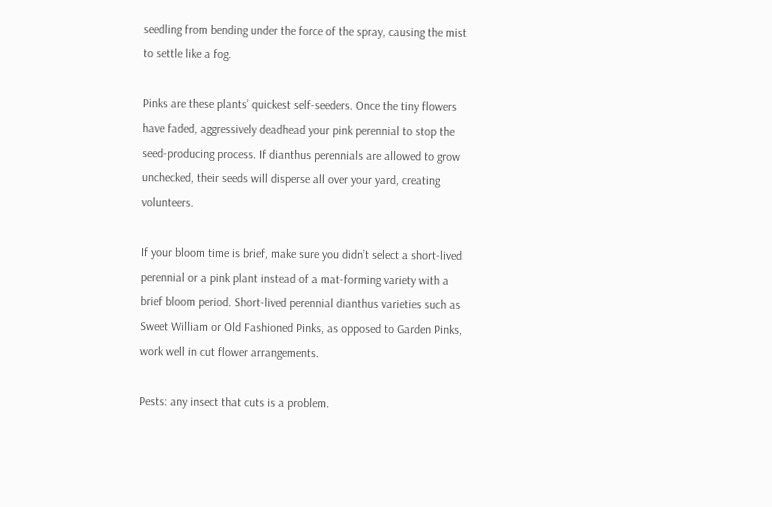seedling from bending under the force of the spray, causing the mist to settle like a fog.

Pinks are these plants’ quickest self-seeders. Once the tiny flowers have faded, aggressively deadhead your pink perennial to stop the seed-producing process. If dianthus perennials are allowed to grow unchecked, their seeds will disperse all over your yard, creating volunteers.

If your bloom time is brief, make sure you didn’t select a short-lived perennial or a pink plant instead of a mat-forming variety with a brief bloom period. Short-lived perennial dianthus varieties such as Sweet William or Old Fashioned Pinks, as opposed to Garden Pinks, work well in cut flower arrangements.

Pests: any insect that cuts is a problem.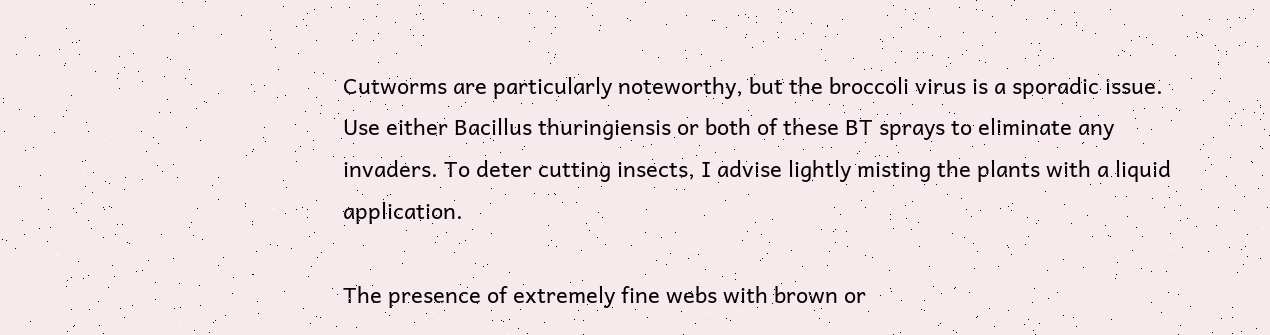Cutworms are particularly noteworthy, but the broccoli virus is a sporadic issue. Use either Bacillus thuringiensis or both of these BT sprays to eliminate any invaders. To deter cutting insects, I advise lightly misting the plants with a liquid application.

The presence of extremely fine webs with brown or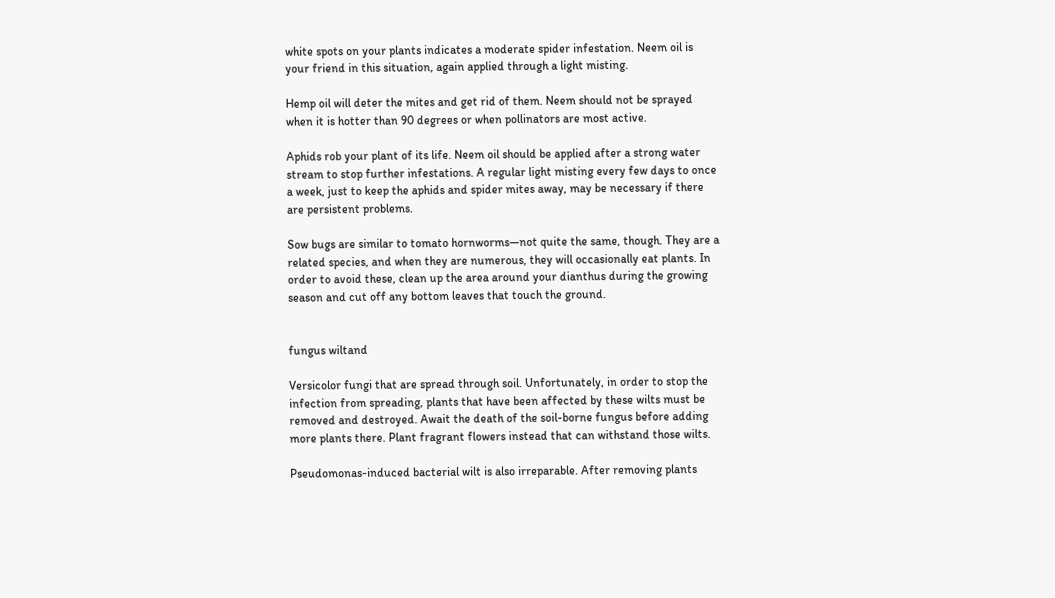white spots on your plants indicates a moderate spider infestation. Neem oil is your friend in this situation, again applied through a light misting.

Hemp oil will deter the mites and get rid of them. Neem should not be sprayed when it is hotter than 90 degrees or when pollinators are most active.

Aphids rob your plant of its life. Neem oil should be applied after a strong water stream to stop further infestations. A regular light misting every few days to once a week, just to keep the aphids and spider mites away, may be necessary if there are persistent problems.

Sow bugs are similar to tomato hornworms—not quite the same, though. They are a related species, and when they are numerous, they will occasionally eat plants. In order to avoid these, clean up the area around your dianthus during the growing season and cut off any bottom leaves that touch the ground.


fungus wiltand

Versicolor fungi that are spread through soil. Unfortunately, in order to stop the infection from spreading, plants that have been affected by these wilts must be removed and destroyed. Await the death of the soil-borne fungus before adding more plants there. Plant fragrant flowers instead that can withstand those wilts.

Pseudomonas-induced bacterial wilt is also irreparable. After removing plants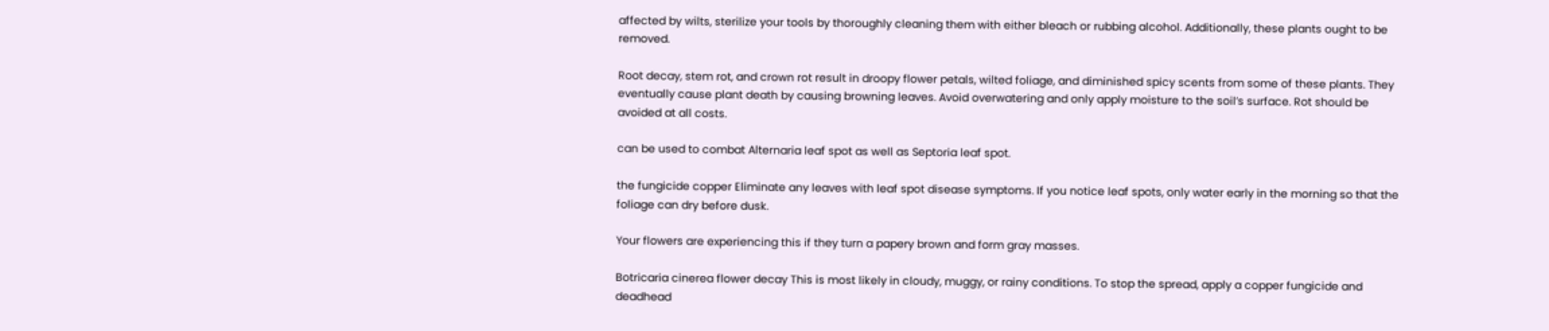affected by wilts, sterilize your tools by thoroughly cleaning them with either bleach or rubbing alcohol. Additionally, these plants ought to be removed.

Root decay, stem rot, and crown rot result in droopy flower petals, wilted foliage, and diminished spicy scents from some of these plants. They eventually cause plant death by causing browning leaves. Avoid overwatering and only apply moisture to the soil’s surface. Rot should be avoided at all costs.

can be used to combat Alternaria leaf spot as well as Septoria leaf spot.

the fungicide copper Eliminate any leaves with leaf spot disease symptoms. If you notice leaf spots, only water early in the morning so that the foliage can dry before dusk.

Your flowers are experiencing this if they turn a papery brown and form gray masses.

Botricaria cinerea flower decay This is most likely in cloudy, muggy, or rainy conditions. To stop the spread, apply a copper fungicide and deadhead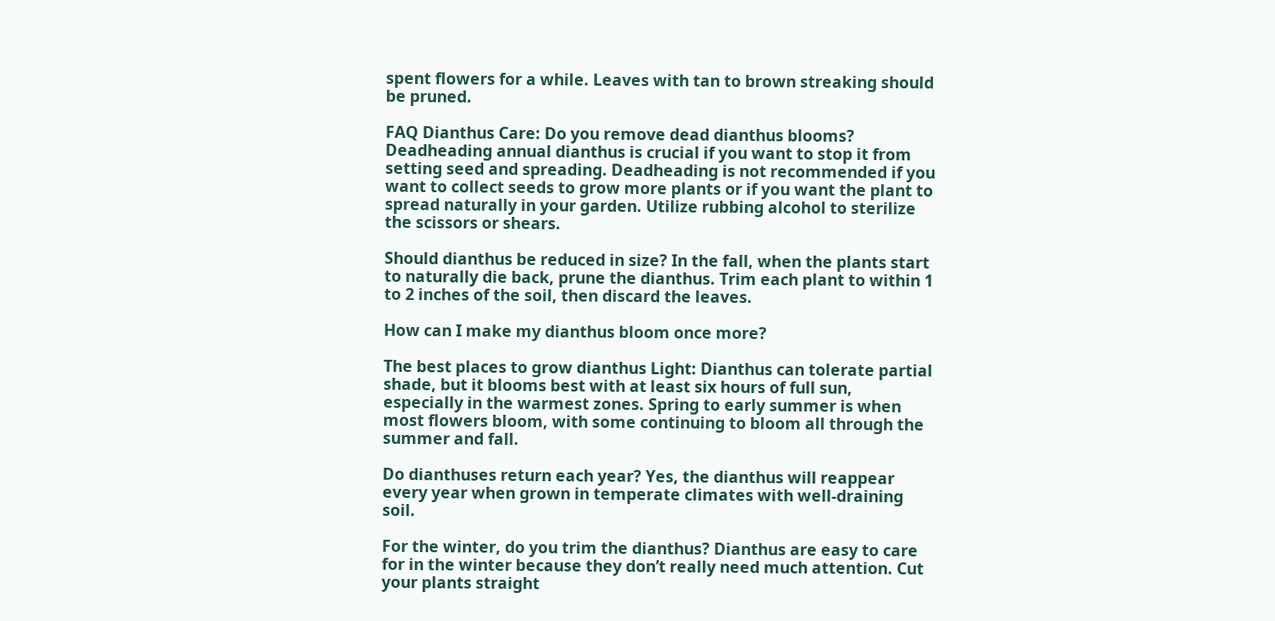spent flowers for a while. Leaves with tan to brown streaking should be pruned.

FAQ Dianthus Care: Do you remove dead dianthus blooms? Deadheading annual dianthus is crucial if you want to stop it from setting seed and spreading. Deadheading is not recommended if you want to collect seeds to grow more plants or if you want the plant to spread naturally in your garden. Utilize rubbing alcohol to sterilize the scissors or shears.

Should dianthus be reduced in size? In the fall, when the plants start to naturally die back, prune the dianthus. Trim each plant to within 1 to 2 inches of the soil, then discard the leaves.

How can I make my dianthus bloom once more?

The best places to grow dianthus Light: Dianthus can tolerate partial shade, but it blooms best with at least six hours of full sun, especially in the warmest zones. Spring to early summer is when most flowers bloom, with some continuing to bloom all through the summer and fall.

Do dianthuses return each year? Yes, the dianthus will reappear every year when grown in temperate climates with well-draining soil.

For the winter, do you trim the dianthus? Dianthus are easy to care for in the winter because they don’t really need much attention. Cut your plants straight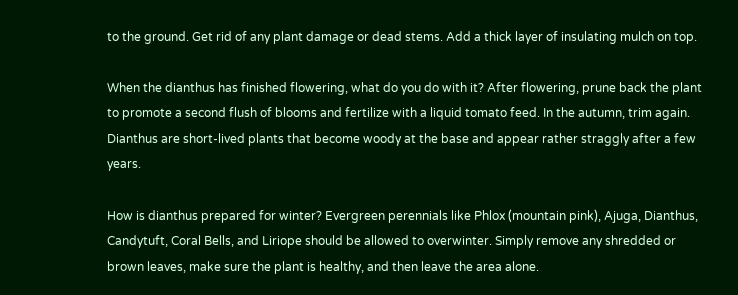to the ground. Get rid of any plant damage or dead stems. Add a thick layer of insulating mulch on top.

When the dianthus has finished flowering, what do you do with it? After flowering, prune back the plant to promote a second flush of blooms and fertilize with a liquid tomato feed. In the autumn, trim again. Dianthus are short-lived plants that become woody at the base and appear rather straggly after a few years.

How is dianthus prepared for winter? Evergreen perennials like Phlox (mountain pink), Ajuga, Dianthus, Candytuft, Coral Bells, and Liriope should be allowed to overwinter. Simply remove any shredded or brown leaves, make sure the plant is healthy, and then leave the area alone.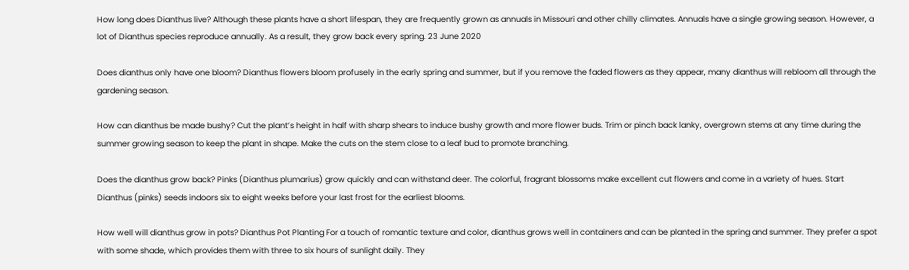How long does Dianthus live? Although these plants have a short lifespan, they are frequently grown as annuals in Missouri and other chilly climates. Annuals have a single growing season. However, a lot of Dianthus species reproduce annually. As a result, they grow back every spring. 23 June 2020

Does dianthus only have one bloom? Dianthus flowers bloom profusely in the early spring and summer, but if you remove the faded flowers as they appear, many dianthus will rebloom all through the gardening season.

How can dianthus be made bushy? Cut the plant’s height in half with sharp shears to induce bushy growth and more flower buds. Trim or pinch back lanky, overgrown stems at any time during the summer growing season to keep the plant in shape. Make the cuts on the stem close to a leaf bud to promote branching.

Does the dianthus grow back? Pinks (Dianthus plumarius) grow quickly and can withstand deer. The colorful, fragrant blossoms make excellent cut flowers and come in a variety of hues. Start Dianthus (pinks) seeds indoors six to eight weeks before your last frost for the earliest blooms.

How well will dianthus grow in pots? Dianthus Pot Planting For a touch of romantic texture and color, dianthus grows well in containers and can be planted in the spring and summer. They prefer a spot with some shade, which provides them with three to six hours of sunlight daily. They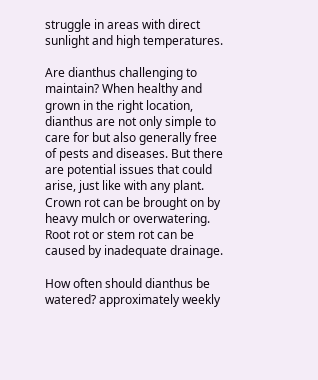struggle in areas with direct sunlight and high temperatures.

Are dianthus challenging to maintain? When healthy and grown in the right location, dianthus are not only simple to care for but also generally free of pests and diseases. But there are potential issues that could arise, just like with any plant. Crown rot can be brought on by heavy mulch or overwatering. Root rot or stem rot can be caused by inadequate drainage.

How often should dianthus be watered? approximately weekly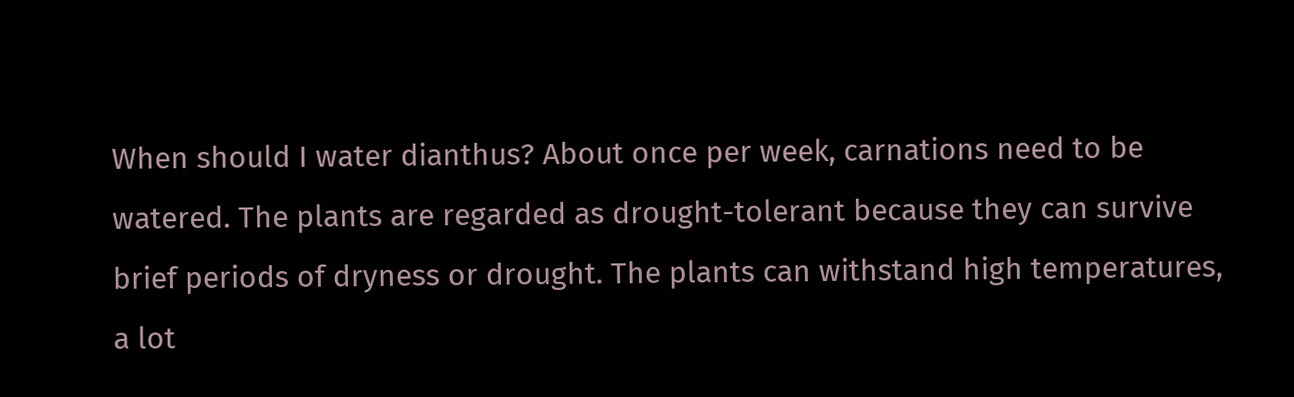When should I water dianthus? About once per week, carnations need to be watered. The plants are regarded as drought-tolerant because they can survive brief periods of dryness or drought. The plants can withstand high temperatures, a lot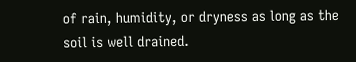of rain, humidity, or dryness as long as the soil is well drained.